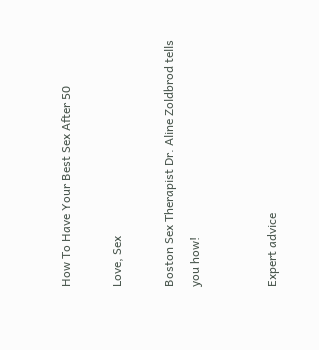How To Have Your Best Sex After 50

Love, Sex

Boston Sex Therapist Dr. Aline Zoldbrod tells you how!


Expert advice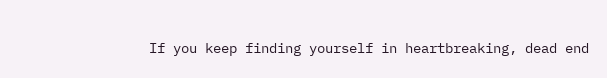If you keep finding yourself in heartbreaking, dead end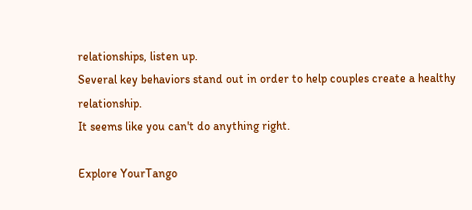relationships, listen up.
Several key behaviors stand out in order to help couples create a healthy relationship.
It seems like you can't do anything right.

Explore YourTango